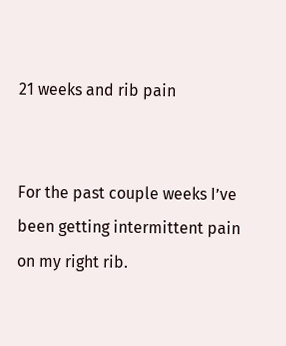21 weeks and rib pain


For the past couple weeks I’ve been getting intermittent pain on my right rib.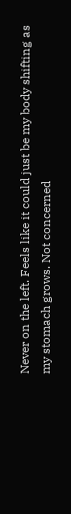Never on the left. Feels like it could just be my body shifting as my stomach grows. Not concerned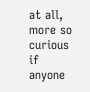at all, more so curious if anyone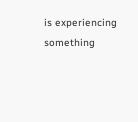is experiencing something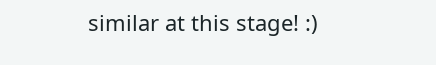similar at this stage! :)